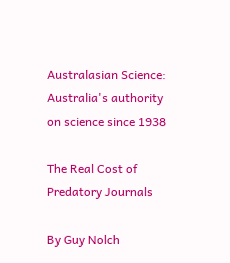Australasian Science: Australia's authority on science since 1938

The Real Cost of Predatory Journals

By Guy Nolch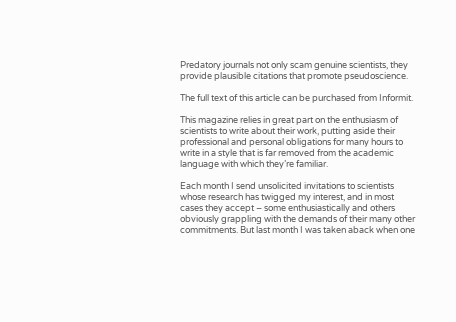Predatory journals not only scam genuine scientists, they provide plausible citations that promote pseudoscience.

The full text of this article can be purchased from Informit.

This magazine relies in great part on the enthusiasm of scientists to write about their work, putting aside their professional and personal obligations for many hours to write in a style that is far removed from the academic language with which they’re familiar.

Each month I send unsolicited invitations to scientists whose research has twigged my interest, and in most cases they accept – some enthusiastically and others obviously grappling with the demands of their many other commitments. But last month I was taken aback when one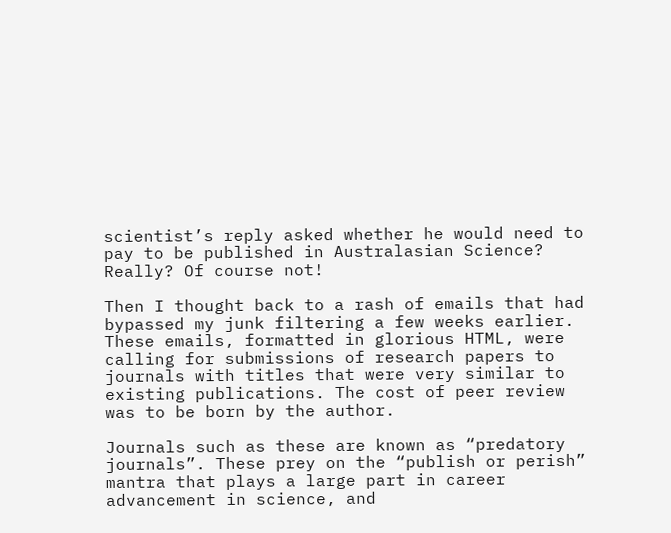scientist’s reply asked whether he would need to pay to be published in Australasian Science? Really? Of course not!

Then I thought back to a rash of emails that had bypassed my junk filtering a few weeks earlier. These emails, formatted in glorious HTML, were calling for submissions of research papers to journals with titles that were very similar to existing publications. The cost of peer review was to be born by the author.

Journals such as these are known as “predatory journals”. These prey on the “publish or perish” mantra that plays a large part in career advancement in science, and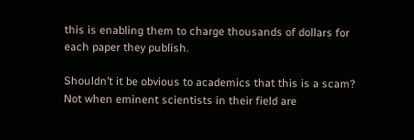this is enabling them to charge thousands of dollars for each paper they publish.

Shouldn’t it be obvious to academics that this is a scam? Not when eminent scientists in their field are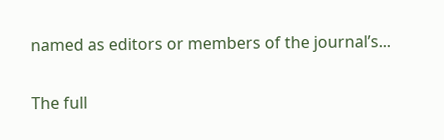named as editors or members of the journal’s...

The full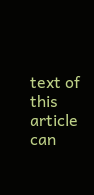text of this article can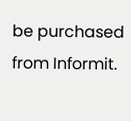be purchased from Informit.